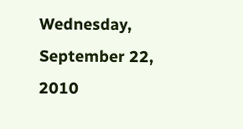Wednesday, September 22, 2010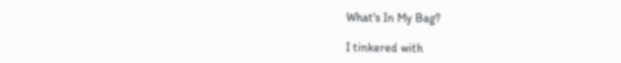What's In My Bag?

I tinkered with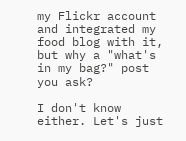my Flickr account and integrated my food blog with it, but why a "what's in my bag?" post you ask?

I don't know either. Let's just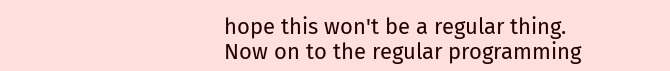hope this won't be a regular thing. Now on to the regular programming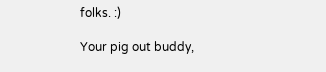folks. :)

Your pig out buddy,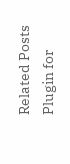Related Posts Plugin for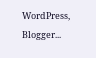WordPress, Blogger...